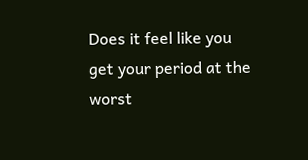Does it feel like you get your period at the worst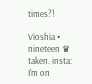times?!

Vioshia • nineteen ♛ taken. insta:
I'm on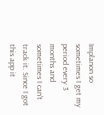Implanon so sometimes I get my period every 3 months and sometimes I can't track it. Since I got this app it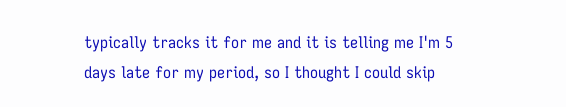typically tracks it for me and it is telling me I'm 5 days late for my period, so I thought I could skip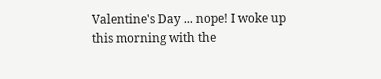Valentine's Day ... nope! I woke up this morning with the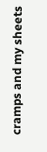cramps and my sheets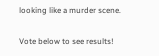looking like a murder scene.

Vote below to see results!